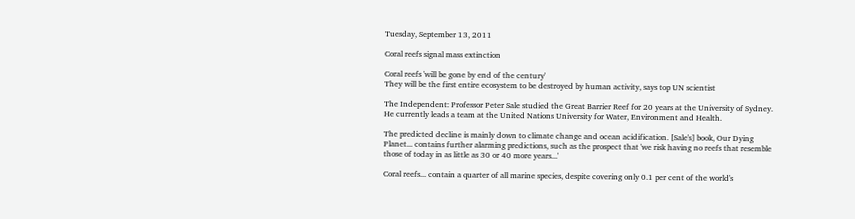Tuesday, September 13, 2011

Coral reefs signal mass extinction

Coral reefs 'will be gone by end of the century'
They will be the first entire ecosystem to be destroyed by human activity, says top UN scientist

The Independent: Professor Peter Sale studied the Great Barrier Reef for 20 years at the University of Sydney. He currently leads a team at the United Nations University for Water, Environment and Health.

The predicted decline is mainly down to climate change and ocean acidification. [Sale's] book, Our Dying Planet... contains further alarming predictions, such as the prospect that 'we risk having no reefs that resemble those of today in as little as 30 or 40 more years...'

Coral reefs... contain a quarter of all marine species, despite covering only 0.1 per cent of the world's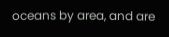oceans by area, and are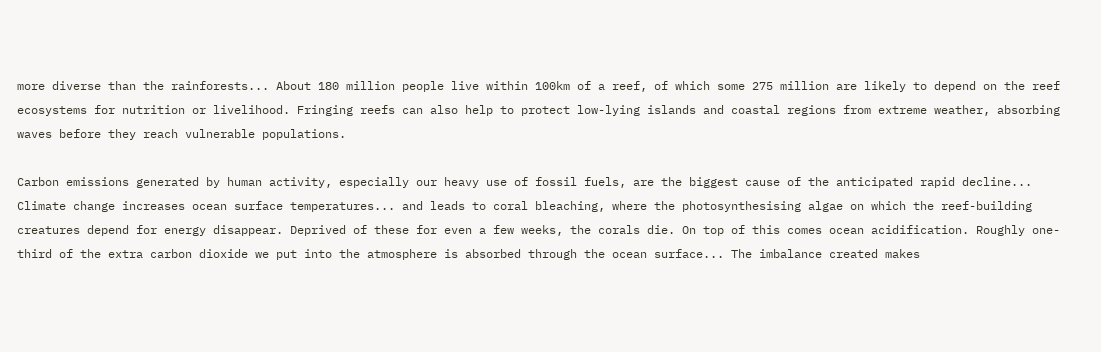more diverse than the rainforests... About 180 million people live within 100km of a reef, of which some 275 million are likely to depend on the reef ecosystems for nutrition or livelihood. Fringing reefs can also help to protect low-lying islands and coastal regions from extreme weather, absorbing waves before they reach vulnerable populations.

Carbon emissions generated by human activity, especially our heavy use of fossil fuels, are the biggest cause of the anticipated rapid decline... Climate change increases ocean surface temperatures... and leads to coral bleaching, where the photosynthesising algae on which the reef-building creatures depend for energy disappear. Deprived of these for even a few weeks, the corals die. On top of this comes ocean acidification. Roughly one-third of the extra carbon dioxide we put into the atmosphere is absorbed through the ocean surface... The imbalance created makes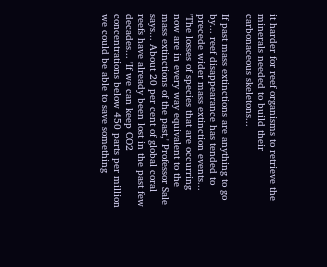it harder for reef organisms to retrieve the minerals needed to build their carbonaceous skeletons...

If past mass extinctions are anything to go by... reef disappearance has tended to precede wider mass extinction events... 'The losses of species that are occurring now are in every way equivalent to the mass extinctions of the past,' Professor Sale says... About 20 per cent of global coral reefs have already been lost in the past few decades... 'If we can keep CO2 concentrations below 450 parts per million we could be able to save something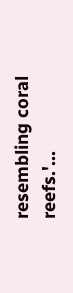resembling coral reefs.'...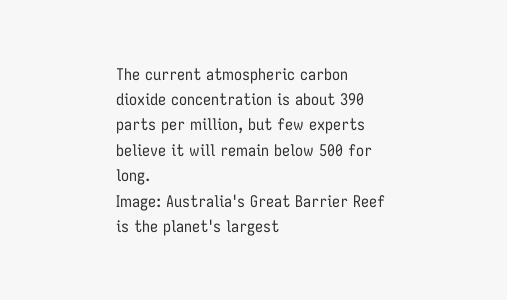The current atmospheric carbon dioxide concentration is about 390 parts per million, but few experts believe it will remain below 500 for long.
Image: Australia's Great Barrier Reef is the planet's largest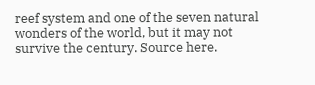reef system and one of the seven natural wonders of the world, but it may not survive the century. Source here.